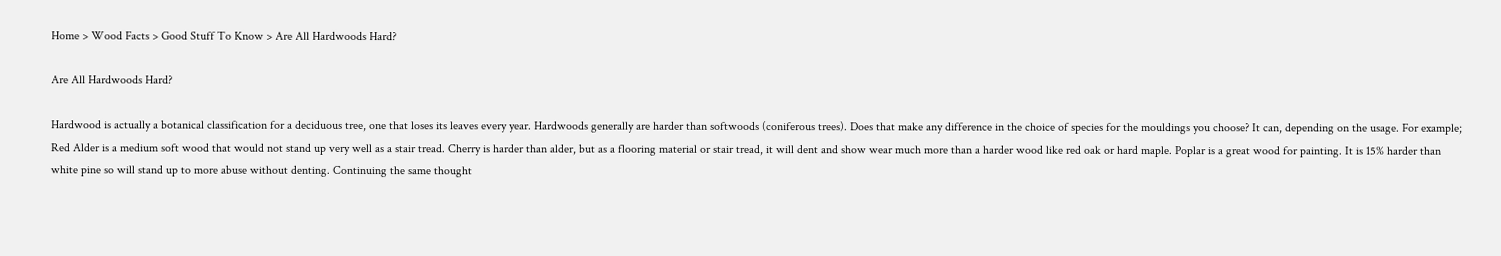Home > Wood Facts > Good Stuff To Know > Are All Hardwoods Hard?

Are All Hardwoods Hard?

Hardwood is actually a botanical classification for a deciduous tree, one that loses its leaves every year. Hardwoods generally are harder than softwoods (coniferous trees). Does that make any difference in the choice of species for the mouldings you choose? It can, depending on the usage. For example; Red Alder is a medium soft wood that would not stand up very well as a stair tread. Cherry is harder than alder, but as a flooring material or stair tread, it will dent and show wear much more than a harder wood like red oak or hard maple. Poplar is a great wood for painting. It is 15% harder than white pine so will stand up to more abuse without denting. Continuing the same thought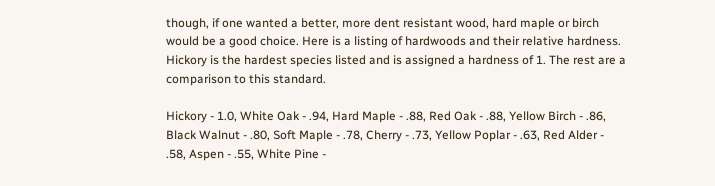though, if one wanted a better, more dent resistant wood, hard maple or birch would be a good choice. Here is a listing of hardwoods and their relative hardness. Hickory is the hardest species listed and is assigned a hardness of 1. The rest are a comparison to this standard.

Hickory - 1.0, White Oak - .94, Hard Maple - .88, Red Oak - .88, Yellow Birch - .86, Black Walnut - .80, Soft Maple - .78, Cherry - .73, Yellow Poplar - .63, Red Alder - .58, Aspen - .55, White Pine -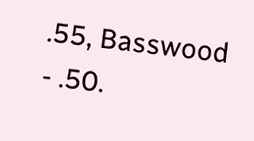.55, Basswood - .50.